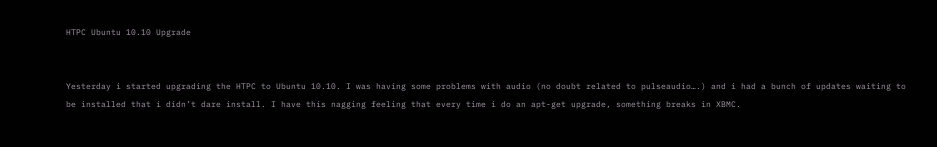HTPC Ubuntu 10.10 Upgrade


Yesterday i started upgrading the HTPC to Ubuntu 10.10. I was having some problems with audio (no doubt related to pulseaudio….) and i had a bunch of updates waiting to be installed that i didn’t dare install. I have this nagging feeling that every time i do an apt-get upgrade, something breaks in XBMC.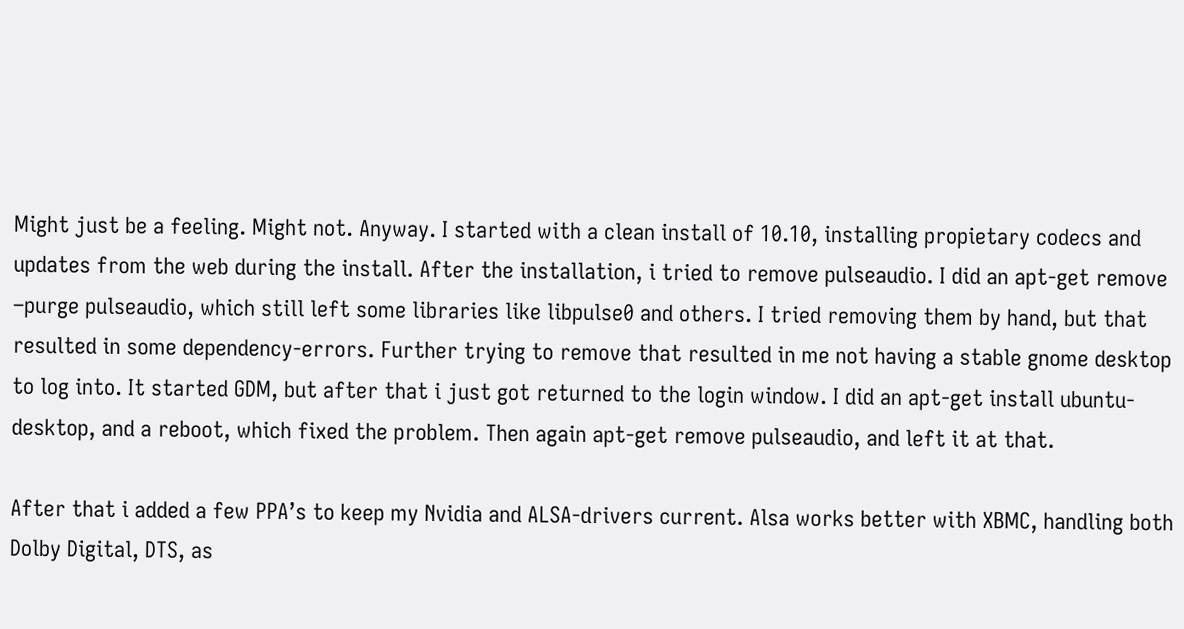Might just be a feeling. Might not. Anyway. I started with a clean install of 10.10, installing propietary codecs and updates from the web during the install. After the installation, i tried to remove pulseaudio. I did an apt-get remove –purge pulseaudio, which still left some libraries like libpulse0 and others. I tried removing them by hand, but that resulted in some dependency-errors. Further trying to remove that resulted in me not having a stable gnome desktop to log into. It started GDM, but after that i just got returned to the login window. I did an apt-get install ubuntu-desktop, and a reboot, which fixed the problem. Then again apt-get remove pulseaudio, and left it at that.

After that i added a few PPA’s to keep my Nvidia and ALSA-drivers current. Alsa works better with XBMC, handling both Dolby Digital, DTS, as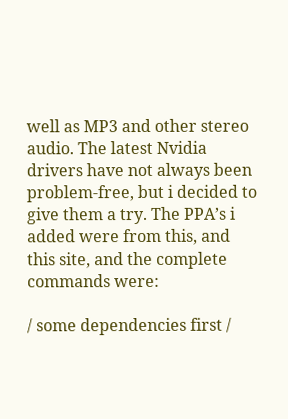well as MP3 and other stereo audio. The latest Nvidia drivers have not always been problem-free, but i decided to give them a try. The PPA’s i added were from this, and this site, and the complete commands were:

/ some dependencies first /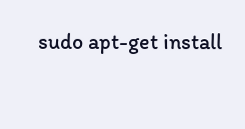sudo apt-get install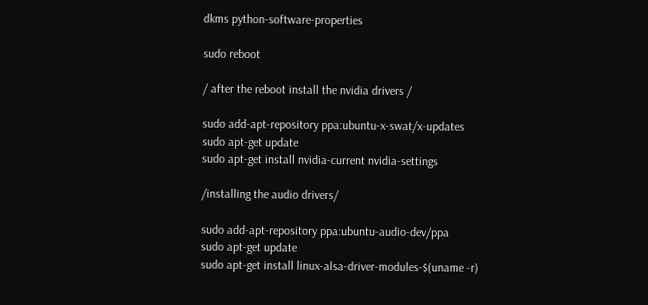dkms python-software-properties

sudo reboot

/ after the reboot install the nvidia drivers /

sudo add-apt-repository ppa:ubuntu-x-swat/x-updates
sudo apt-get update
sudo apt-get install nvidia-current nvidia-settings

/installing the audio drivers/

sudo add-apt-repository ppa:ubuntu-audio-dev/ppa
sudo apt-get update
sudo apt-get install linux-alsa-driver-modules-$(uname -r)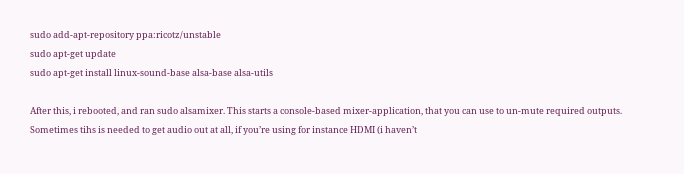sudo add-apt-repository ppa:ricotz/unstable
sudo apt-get update
sudo apt-get install linux-sound-base alsa-base alsa-utils

After this, i rebooted, and ran sudo alsamixer. This starts a console-based mixer-application, that you can use to un-mute required outputs. Sometimes tihs is needed to get audio out at all, if you’re using for instance HDMI (i haven’t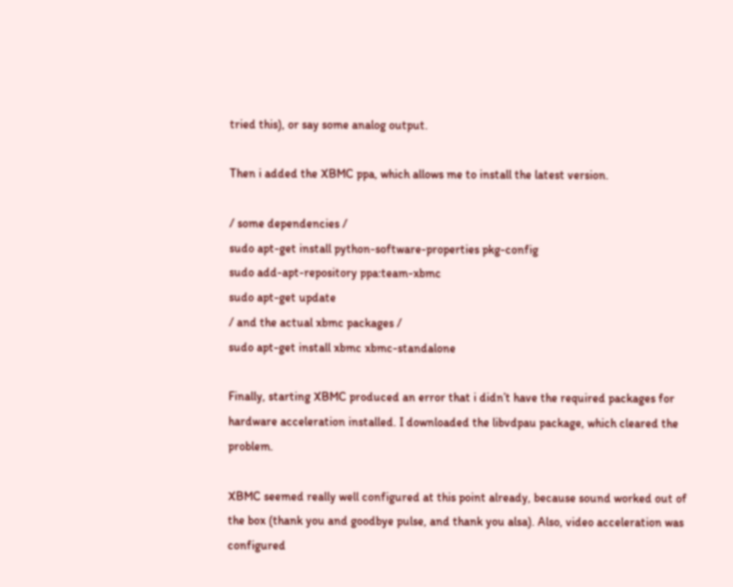tried this), or say some analog output.

Then i added the XBMC ppa, which allows me to install the latest version.

/ some dependencies /
sudo apt-get install python-software-properties pkg-config
sudo add-apt-repository ppa:team-xbmc
sudo apt-get update
/ and the actual xbmc packages /
sudo apt-get install xbmc xbmc-standalone

Finally, starting XBMC produced an error that i didn’t have the required packages for hardware acceleration installed. I downloaded the libvdpau package, which cleared the problem.

XBMC seemed really well configured at this point already, because sound worked out of the box (thank you and goodbye pulse, and thank you alsa). Also, video acceleration was configured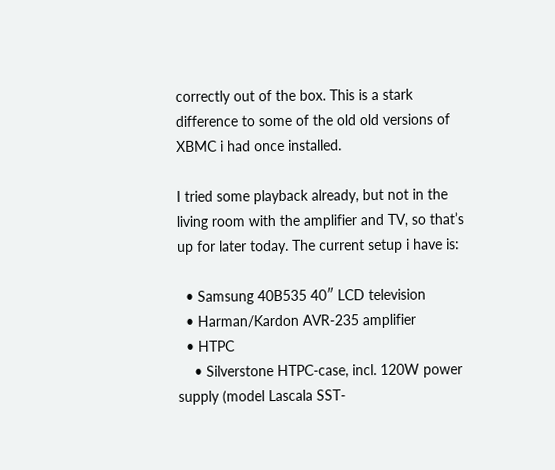correctly out of the box. This is a stark difference to some of the old old versions of XBMC i had once installed.

I tried some playback already, but not in the living room with the amplifier and TV, so that’s up for later today. The current setup i have is:

  • Samsung 40B535 40″ LCD television
  • Harman/Kardon AVR-235 amplifier
  • HTPC
    • Silverstone HTPC-case, incl. 120W power supply (model Lascala SST-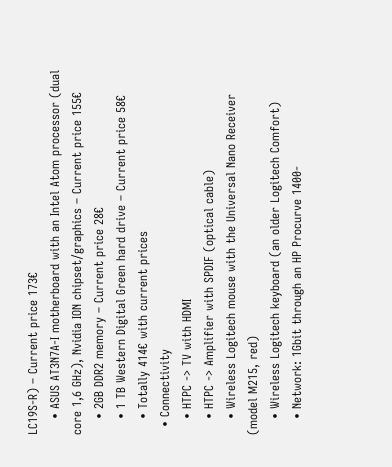LC19S-R) – Current price 173€
    • ASUS AT3N7A-I motherboard with an Intel Atom processor (dual core 1,6 GHz), Nvidia ION chipset/graphics – Current price 155€
    • 2GB DDR2 memory – Current price 28€
    • 1 TB Western Digital Green hard drive – Current price 58€
    • Totally 414€ with current prices
  • Connectivity
    • HTPC -> TV with HDMI
    • HTPC -> Amplifier with SPDIF (optical cable)
    • Wireless Logitech mouse with the Universal Nano Receiver (model M215, red)
    • Wireless Logitech keyboard (an older Logitech Comfort)
    • Network: 1Gbit through an HP Procurve 1400-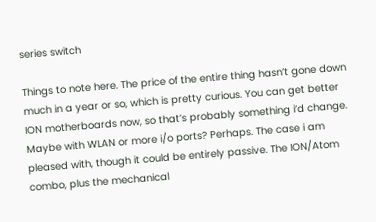series switch

Things to note here. The price of the entire thing hasn’t gone down much in a year or so, which is pretty curious. You can get better ION motherboards now, so that’s probably something i’d change. Maybe with WLAN or more i/o ports? Perhaps. The case i am pleased with, though it could be entirely passive. The ION/Atom combo, plus the mechanical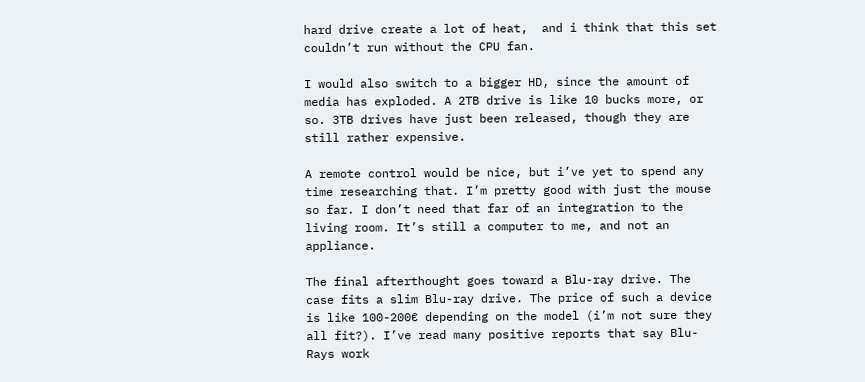hard drive create a lot of heat,  and i think that this set couldn’t run without the CPU fan.

I would also switch to a bigger HD, since the amount of media has exploded. A 2TB drive is like 10 bucks more, or so. 3TB drives have just been released, though they are still rather expensive.

A remote control would be nice, but i’ve yet to spend any time researching that. I’m pretty good with just the mouse so far. I don’t need that far of an integration to the living room. It’s still a computer to me, and not an appliance.

The final afterthought goes toward a Blu-ray drive. The case fits a slim Blu-ray drive. The price of such a device is like 100-200€ depending on the model (i’m not sure they all fit?). I’ve read many positive reports that say Blu-Rays work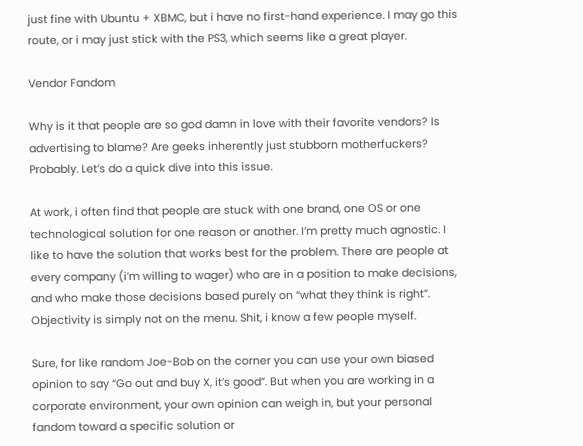just fine with Ubuntu + XBMC, but i have no first-hand experience. I may go this route, or i may just stick with the PS3, which seems like a great player.

Vendor Fandom

Why is it that people are so god damn in love with their favorite vendors? Is advertising to blame? Are geeks inherently just stubborn motherfuckers? Probably. Let’s do a quick dive into this issue.

At work, i often find that people are stuck with one brand, one OS or one technological solution for one reason or another. I’m pretty much agnostic. I like to have the solution that works best for the problem. There are people at every company (i’m willing to wager) who are in a position to make decisions, and who make those decisions based purely on “what they think is right”. Objectivity is simply not on the menu. Shit, i know a few people myself.

Sure, for like random Joe-Bob on the corner you can use your own biased opinion to say “Go out and buy X, it’s good”. But when you are working in a corporate environment, your own opinion can weigh in, but your personal fandom toward a specific solution or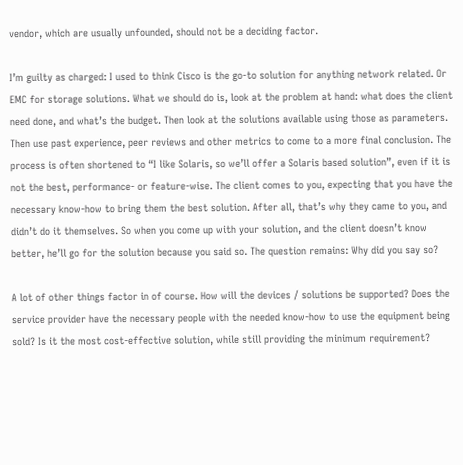vendor, which are usually unfounded, should not be a deciding factor.

I’m guilty as charged: I used to think Cisco is the go-to solution for anything network related. Or EMC for storage solutions. What we should do is, look at the problem at hand: what does the client need done, and what’s the budget. Then look at the solutions available using those as parameters. Then use past experience, peer reviews and other metrics to come to a more final conclusion. The process is often shortened to “I like Solaris, so we’ll offer a Solaris based solution”, even if it is not the best, performance- or feature-wise. The client comes to you, expecting that you have the necessary know-how to bring them the best solution. After all, that’s why they came to you, and didn’t do it themselves. So when you come up with your solution, and the client doesn’t know better, he’ll go for the solution because you said so. The question remains: Why did you say so?

A lot of other things factor in of course. How will the devices / solutions be supported? Does the service provider have the necessary people with the needed know-how to use the equipment being sold? Is it the most cost-effective solution, while still providing the minimum requirement?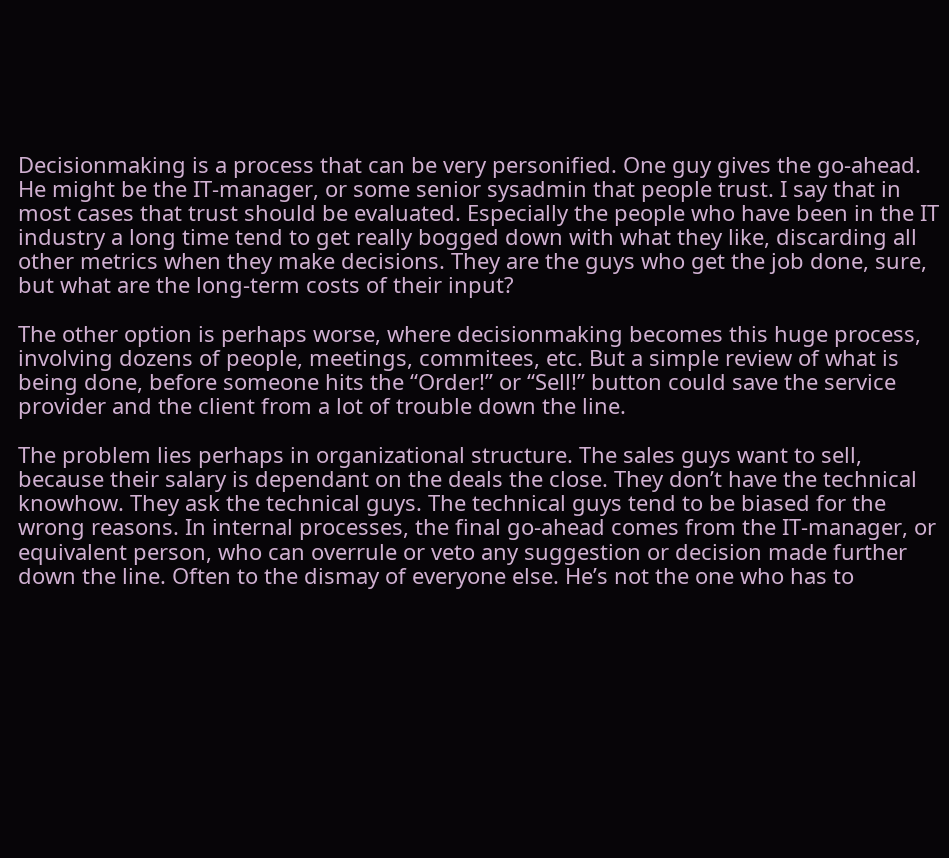Decisionmaking is a process that can be very personified. One guy gives the go-ahead. He might be the IT-manager, or some senior sysadmin that people trust. I say that in most cases that trust should be evaluated. Especially the people who have been in the IT industry a long time tend to get really bogged down with what they like, discarding all other metrics when they make decisions. They are the guys who get the job done, sure, but what are the long-term costs of their input?

The other option is perhaps worse, where decisionmaking becomes this huge process, involving dozens of people, meetings, commitees, etc. But a simple review of what is being done, before someone hits the “Order!” or “Sell!” button could save the service provider and the client from a lot of trouble down the line.

The problem lies perhaps in organizational structure. The sales guys want to sell, because their salary is dependant on the deals the close. They don’t have the technical knowhow. They ask the technical guys. The technical guys tend to be biased for the wrong reasons. In internal processes, the final go-ahead comes from the IT-manager, or equivalent person, who can overrule or veto any suggestion or decision made further down the line. Often to the dismay of everyone else. He’s not the one who has to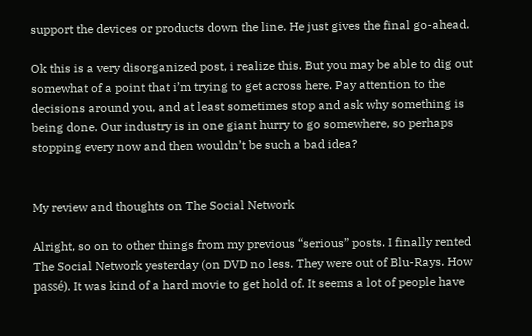support the devices or products down the line. He just gives the final go-ahead.

Ok this is a very disorganized post, i realize this. But you may be able to dig out somewhat of a point that i’m trying to get across here. Pay attention to the decisions around you, and at least sometimes stop and ask why something is being done. Our industry is in one giant hurry to go somewhere, so perhaps stopping every now and then wouldn’t be such a bad idea?


My review and thoughts on The Social Network

Alright, so on to other things from my previous “serious” posts. I finally rented The Social Network yesterday (on DVD no less. They were out of Blu-Rays. How passé). It was kind of a hard movie to get hold of. It seems a lot of people have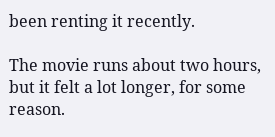been renting it recently.

The movie runs about two hours, but it felt a lot longer, for some reason.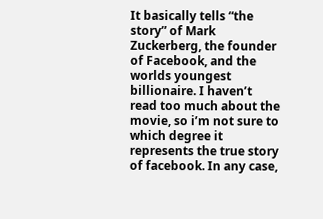It basically tells “the story” of Mark Zuckerberg, the founder of Facebook, and the worlds youngest billionaire. I haven’t read too much about the movie, so i’m not sure to which degree it represents the true story of facebook. In any case,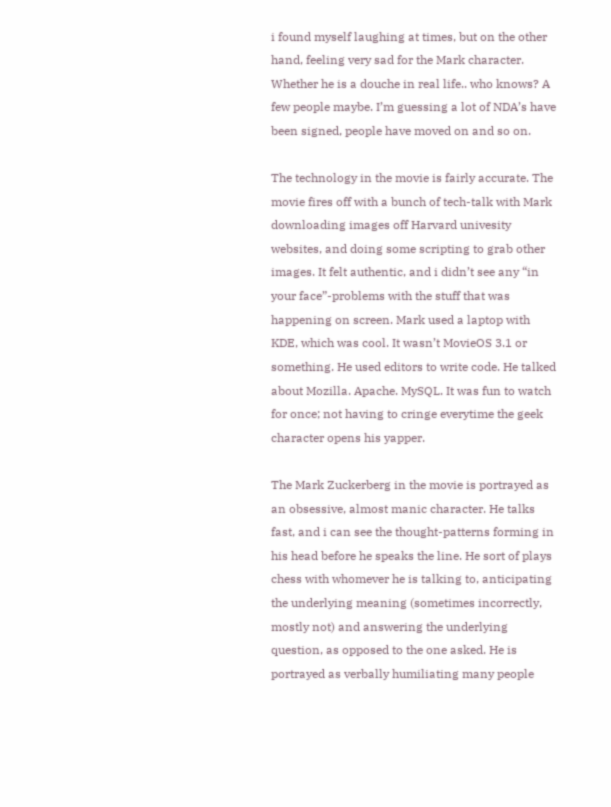i found myself laughing at times, but on the other hand, feeling very sad for the Mark character. Whether he is a douche in real life.. who knows? A few people maybe. I’m guessing a lot of NDA’s have been signed, people have moved on and so on.

The technology in the movie is fairly accurate. The movie fires off with a bunch of tech-talk with Mark downloading images off Harvard univesity websites, and doing some scripting to grab other images. It felt authentic, and i didn’t see any “in your face”-problems with the stuff that was happening on screen. Mark used a laptop with KDE, which was cool. It wasn’t MovieOS 3.1 or something. He used editors to write code. He talked about Mozilla. Apache. MySQL. It was fun to watch for once; not having to cringe everytime the geek character opens his yapper.

The Mark Zuckerberg in the movie is portrayed as an obsessive, almost manic character. He talks fast, and i can see the thought-patterns forming in his head before he speaks the line. He sort of plays chess with whomever he is talking to, anticipating the underlying meaning (sometimes incorrectly, mostly not) and answering the underlying question, as opposed to the one asked. He is portrayed as verbally humiliating many people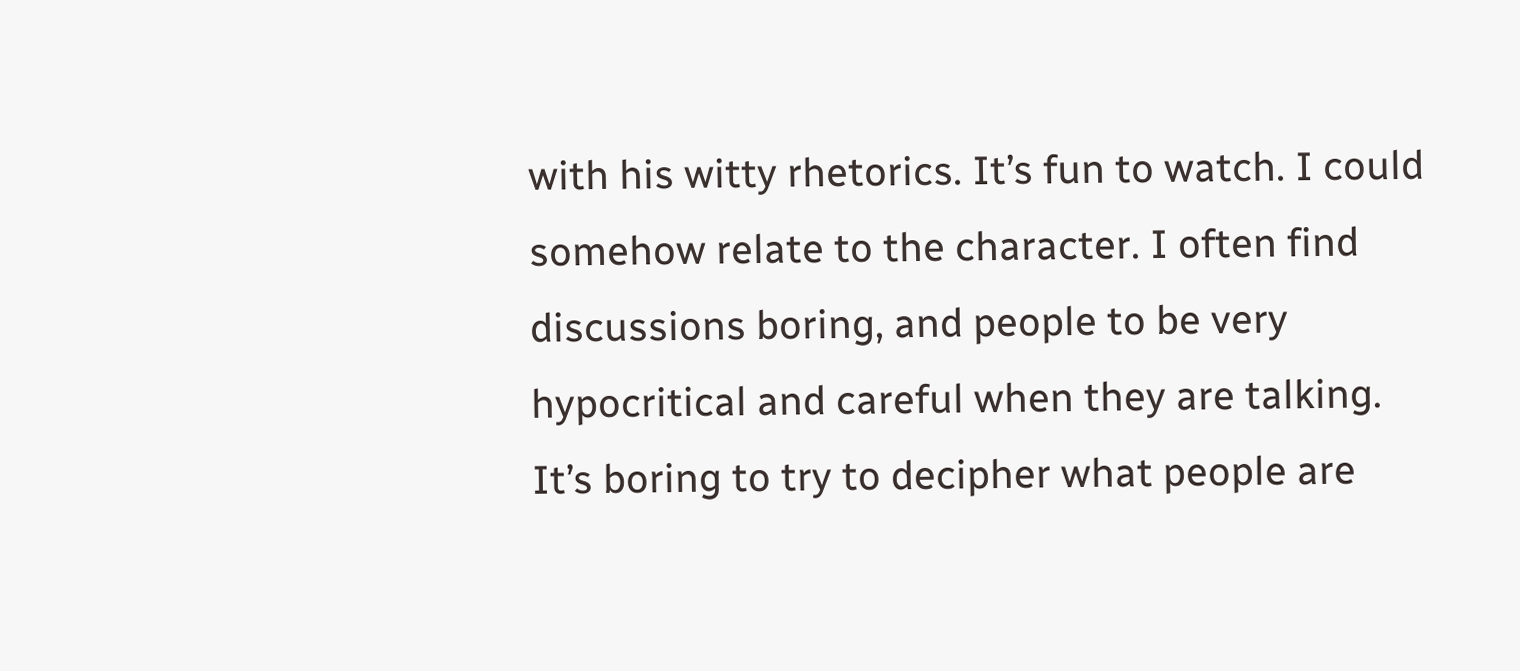with his witty rhetorics. It’s fun to watch. I could somehow relate to the character. I often find discussions boring, and people to be very hypocritical and careful when they are talking. It’s boring to try to decipher what people are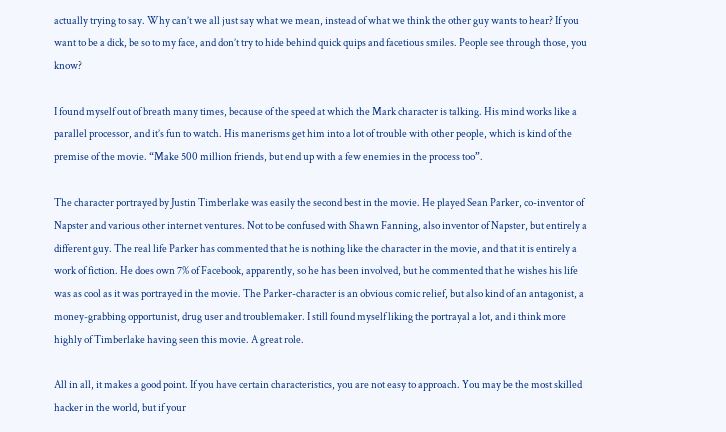actually trying to say. Why can’t we all just say what we mean, instead of what we think the other guy wants to hear? If you want to be a dick, be so to my face, and don’t try to hide behind quick quips and facetious smiles. People see through those, you know?

I found myself out of breath many times, because of the speed at which the Mark character is talking. His mind works like a parallel processor, and it’s fun to watch. His manerisms get him into a lot of trouble with other people, which is kind of the premise of the movie. “Make 500 million friends, but end up with a few enemies in the process too”.

The character portrayed by Justin Timberlake was easily the second best in the movie. He played Sean Parker, co-inventor of Napster and various other internet ventures. Not to be confused with Shawn Fanning, also inventor of Napster, but entirely a different guy. The real life Parker has commented that he is nothing like the character in the movie, and that it is entirely a work of fiction. He does own 7% of Facebook, apparently, so he has been involved, but he commented that he wishes his life was as cool as it was portrayed in the movie. The Parker-character is an obvious comic relief, but also kind of an antagonist, a money-grabbing opportunist, drug user and troublemaker. I still found myself liking the portrayal a lot, and i think more highly of Timberlake having seen this movie. A great role.

All in all, it makes a good point. If you have certain characteristics, you are not easy to approach. You may be the most skilled hacker in the world, but if your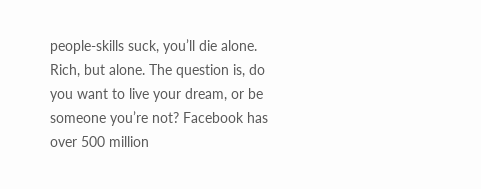people-skills suck, you’ll die alone. Rich, but alone. The question is, do you want to live your dream, or be someone you’re not? Facebook has over 500 million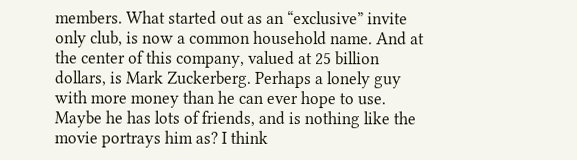members. What started out as an “exclusive” invite only club, is now a common household name. And at the center of this company, valued at 25 billion dollars, is Mark Zuckerberg. Perhaps a lonely guy with more money than he can ever hope to use. Maybe he has lots of friends, and is nothing like the movie portrays him as? I think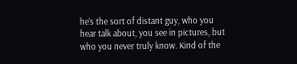he’s the sort of distant guy, who you hear talk about, you see in pictures, but who you never truly know. Kind of the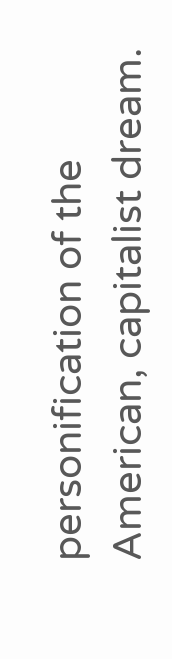personification of the American, capitalist dream.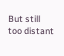But still too distant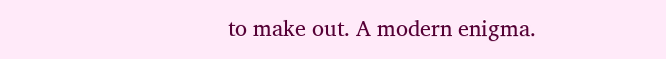to make out. A modern enigma.